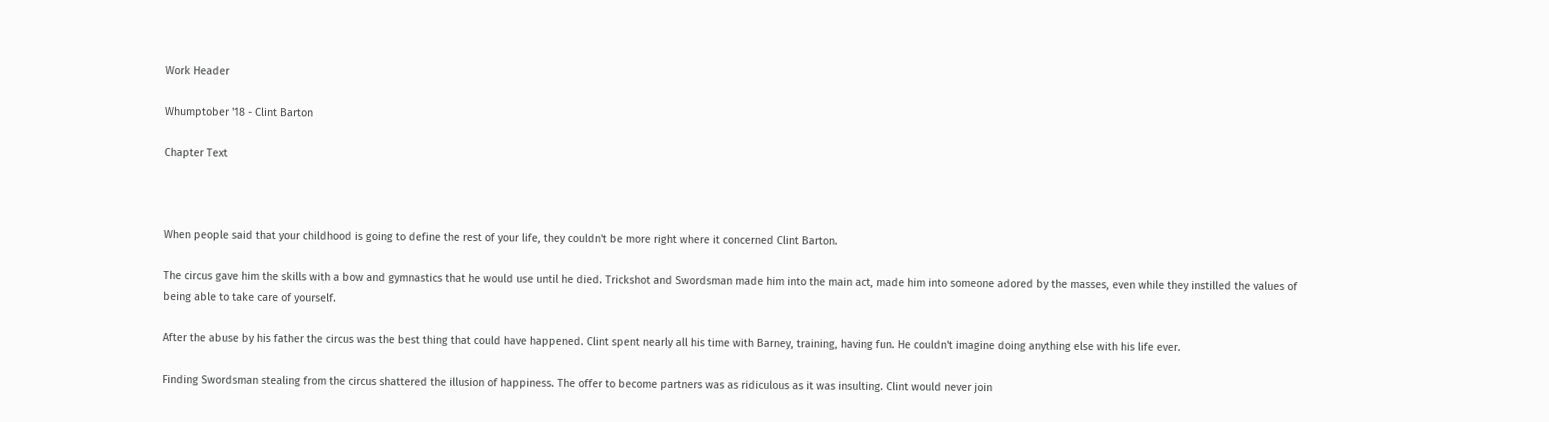Work Header

Whumptober '18 - Clint Barton

Chapter Text



When people said that your childhood is going to define the rest of your life, they couldn't be more right where it concerned Clint Barton.

The circus gave him the skills with a bow and gymnastics that he would use until he died. Trickshot and Swordsman made him into the main act, made him into someone adored by the masses, even while they instilled the values of being able to take care of yourself.

After the abuse by his father the circus was the best thing that could have happened. Clint spent nearly all his time with Barney, training, having fun. He couldn't imagine doing anything else with his life ever.

Finding Swordsman stealing from the circus shattered the illusion of happiness. The offer to become partners was as ridiculous as it was insulting. Clint would never join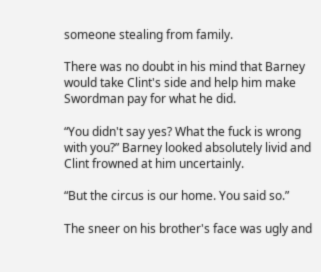someone stealing from family.

There was no doubt in his mind that Barney would take Clint's side and help him make Swordman pay for what he did.

“You didn't say yes? What the fuck is wrong with you?” Barney looked absolutely livid and Clint frowned at him uncertainly.

“But the circus is our home. You said so.”

The sneer on his brother's face was ugly and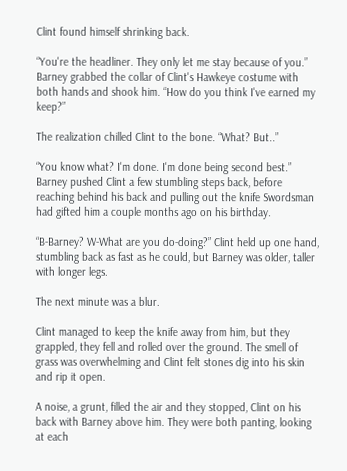Clint found himself shrinking back.

“You're the headliner. They only let me stay because of you.” Barney grabbed the collar of Clint's Hawkeye costume with both hands and shook him. “How do you think I've earned my keep?”

The realization chilled Clint to the bone. “What? But..”

“You know what? I'm done. I'm done being second best.” Barney pushed Clint a few stumbling steps back, before reaching behind his back and pulling out the knife Swordsman had gifted him a couple months ago on his birthday.

“B-Barney? W-What are you do-doing?” Clint held up one hand, stumbling back as fast as he could, but Barney was older, taller with longer legs.

The next minute was a blur.

Clint managed to keep the knife away from him, but they grappled, they fell and rolled over the ground. The smell of grass was overwhelming and Clint felt stones dig into his skin and rip it open.

A noise, a grunt, filled the air and they stopped, Clint on his back with Barney above him. They were both panting, looking at each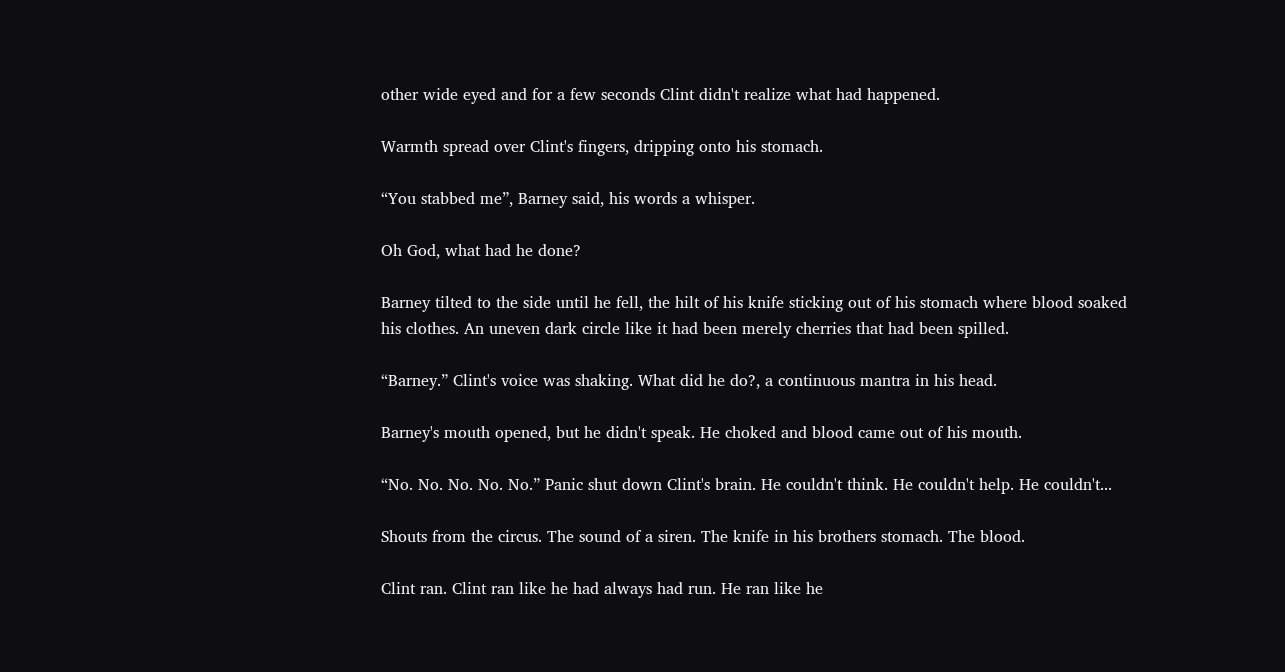other wide eyed and for a few seconds Clint didn't realize what had happened.

Warmth spread over Clint's fingers, dripping onto his stomach.

“You stabbed me”, Barney said, his words a whisper.

Oh God, what had he done?

Barney tilted to the side until he fell, the hilt of his knife sticking out of his stomach where blood soaked his clothes. An uneven dark circle like it had been merely cherries that had been spilled.

“Barney.” Clint's voice was shaking. What did he do?, a continuous mantra in his head.

Barney's mouth opened, but he didn't speak. He choked and blood came out of his mouth.

“No. No. No. No. No.” Panic shut down Clint's brain. He couldn't think. He couldn't help. He couldn't...

Shouts from the circus. The sound of a siren. The knife in his brothers stomach. The blood.

Clint ran. Clint ran like he had always had run. He ran like he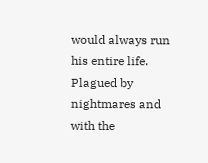would always run his entire life. Plagued by nightmares and with the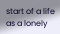start of a life as a lonely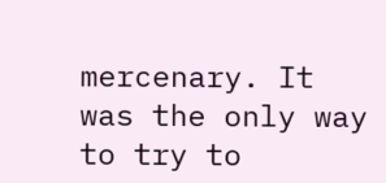mercenary. It was the only way to try to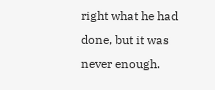right what he had done, but it was never enough.